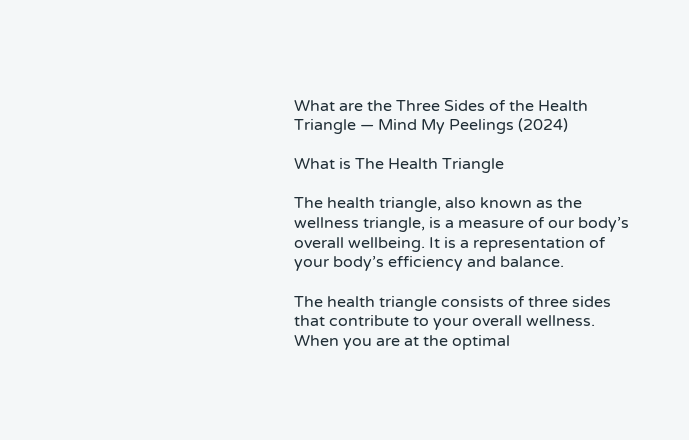What are the Three Sides of the Health Triangle — Mind My Peelings (2024)

What is The Health Triangle

The health triangle, also known as the wellness triangle, is a measure of our body’s overall wellbeing. It is a representation of your body’s efficiency and balance.

The health triangle consists of three sides that contribute to your overall wellness. When you are at the optimal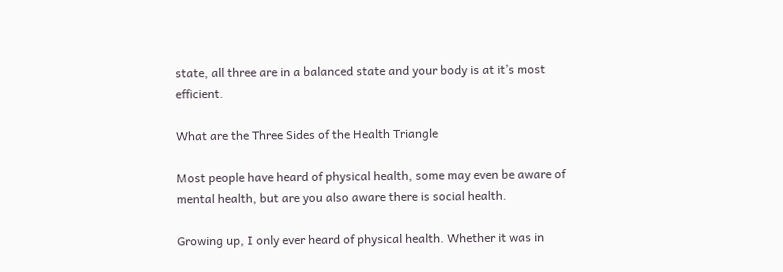state, all three are in a balanced state and your body is at it’s most efficient.

What are the Three Sides of the Health Triangle

Most people have heard of physical health, some may even be aware of mental health, but are you also aware there is social health.

Growing up, I only ever heard of physical health. Whether it was in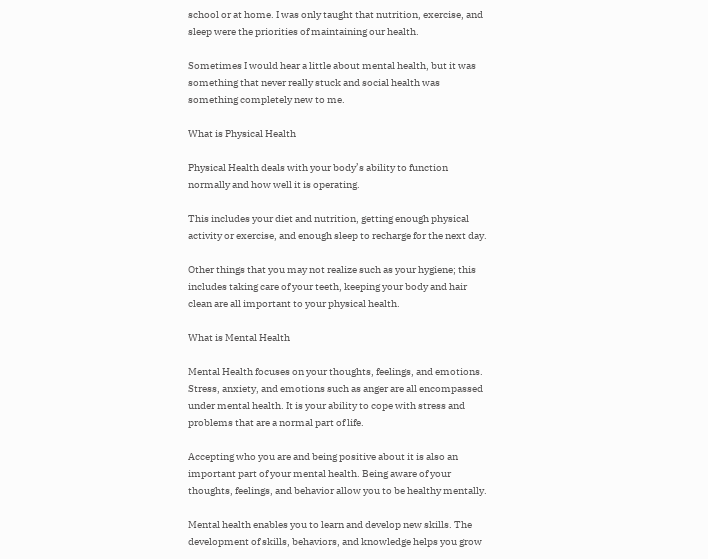school or at home. I was only taught that nutrition, exercise, and sleep were the priorities of maintaining our health.

Sometimes I would hear a little about mental health, but it was something that never really stuck and social health was something completely new to me.

What is Physical Health

Physical Health deals with your body’s ability to function normally and how well it is operating.

This includes your diet and nutrition, getting enough physical activity or exercise, and enough sleep to recharge for the next day.

Other things that you may not realize such as your hygiene; this includes taking care of your teeth, keeping your body and hair clean are all important to your physical health.

What is Mental Health

Mental Health focuses on your thoughts, feelings, and emotions. Stress, anxiety, and emotions such as anger are all encompassed under mental health. It is your ability to cope with stress and problems that are a normal part of life.

Accepting who you are and being positive about it is also an important part of your mental health. Being aware of your thoughts, feelings, and behavior allow you to be healthy mentally.

Mental health enables you to learn and develop new skills. The development of skills, behaviors, and knowledge helps you grow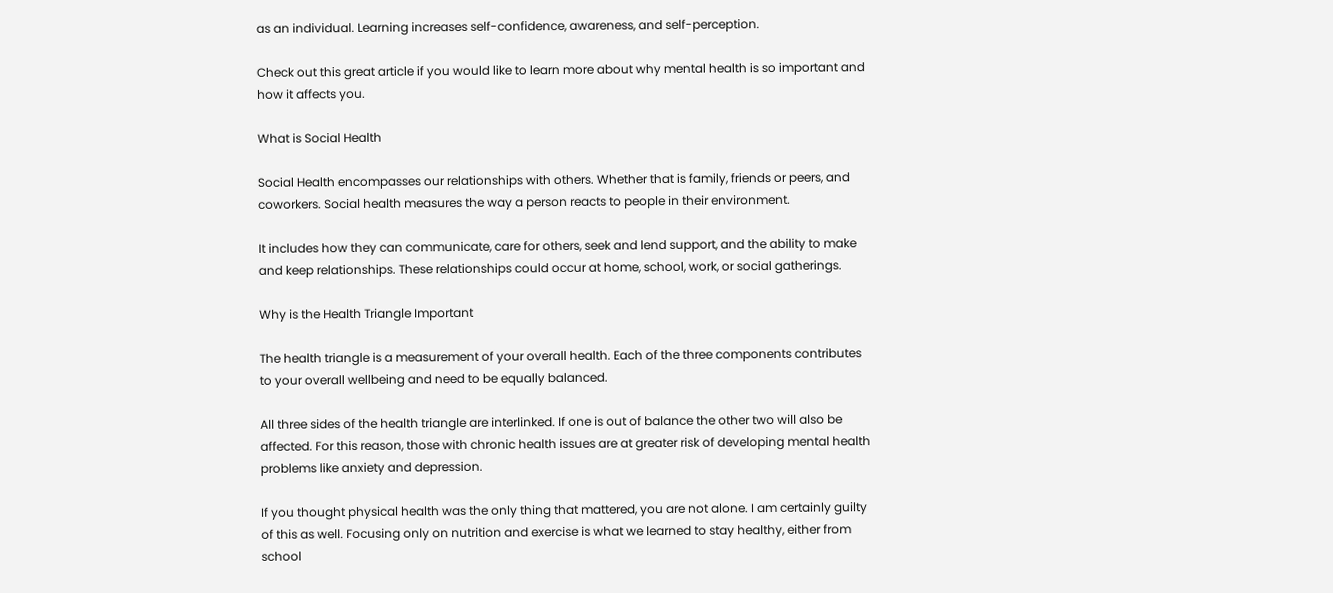as an individual. Learning increases self-confidence, awareness, and self-perception.

Check out this great article if you would like to learn more about why mental health is so important and how it affects you.

What is Social Health

Social Health encompasses our relationships with others. Whether that is family, friends or peers, and coworkers. Social health measures the way a person reacts to people in their environment.

It includes how they can communicate, care for others, seek and lend support, and the ability to make and keep relationships. These relationships could occur at home, school, work, or social gatherings.

Why is the Health Triangle Important

The health triangle is a measurement of your overall health. Each of the three components contributes to your overall wellbeing and need to be equally balanced.

All three sides of the health triangle are interlinked. If one is out of balance the other two will also be affected. For this reason, those with chronic health issues are at greater risk of developing mental health problems like anxiety and depression.

If you thought physical health was the only thing that mattered, you are not alone. I am certainly guilty of this as well. Focusing only on nutrition and exercise is what we learned to stay healthy, either from school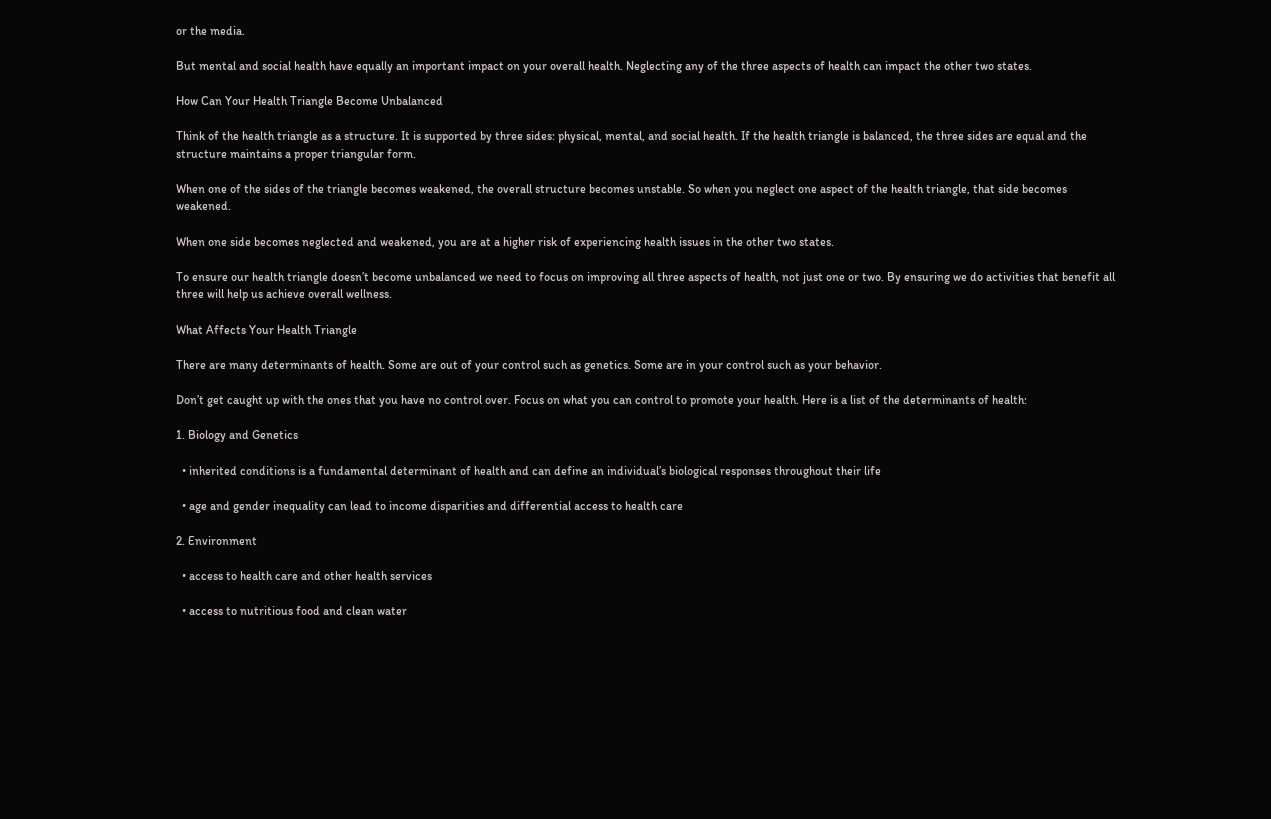or the media.

But mental and social health have equally an important impact on your overall health. Neglecting any of the three aspects of health can impact the other two states.

How Can Your Health Triangle Become Unbalanced

Think of the health triangle as a structure. It is supported by three sides: physical, mental, and social health. If the health triangle is balanced, the three sides are equal and the structure maintains a proper triangular form.

When one of the sides of the triangle becomes weakened, the overall structure becomes unstable. So when you neglect one aspect of the health triangle, that side becomes weakened.

When one side becomes neglected and weakened, you are at a higher risk of experiencing health issues in the other two states.

To ensure our health triangle doesn’t become unbalanced we need to focus on improving all three aspects of health, not just one or two. By ensuring we do activities that benefit all three will help us achieve overall wellness.

What Affects Your Health Triangle

There are many determinants of health. Some are out of your control such as genetics. Some are in your control such as your behavior.

Don’t get caught up with the ones that you have no control over. Focus on what you can control to promote your health. Here is a list of the determinants of health:

1. Biology and Genetics

  • inherited conditions is a fundamental determinant of health and can define an individual’s biological responses throughout their life

  • age and gender inequality can lead to income disparities and differential access to health care

2. Environment

  • access to health care and other health services

  • access to nutritious food and clean water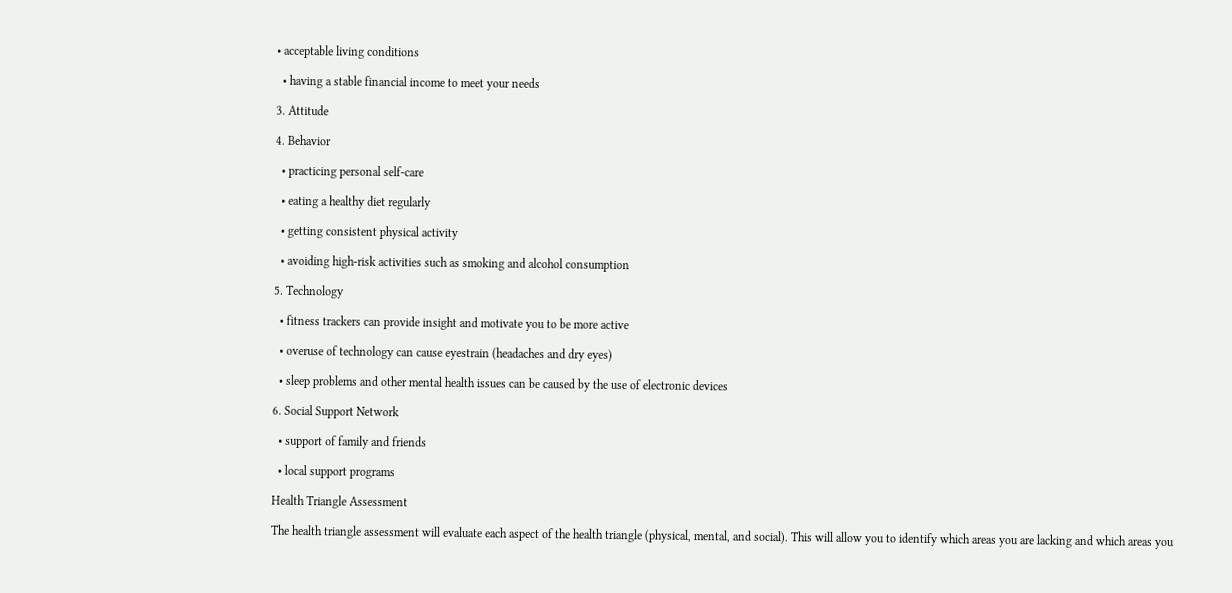• acceptable living conditions

  • having a stable financial income to meet your needs

3. Attitude

4. Behavior

  • practicing personal self-care

  • eating a healthy diet regularly

  • getting consistent physical activity

  • avoiding high-risk activities such as smoking and alcohol consumption

5. Technology

  • fitness trackers can provide insight and motivate you to be more active

  • overuse of technology can cause eyestrain (headaches and dry eyes)

  • sleep problems and other mental health issues can be caused by the use of electronic devices

6. Social Support Network

  • support of family and friends

  • local support programs

Health Triangle Assessment

The health triangle assessment will evaluate each aspect of the health triangle (physical, mental, and social). This will allow you to identify which areas you are lacking and which areas you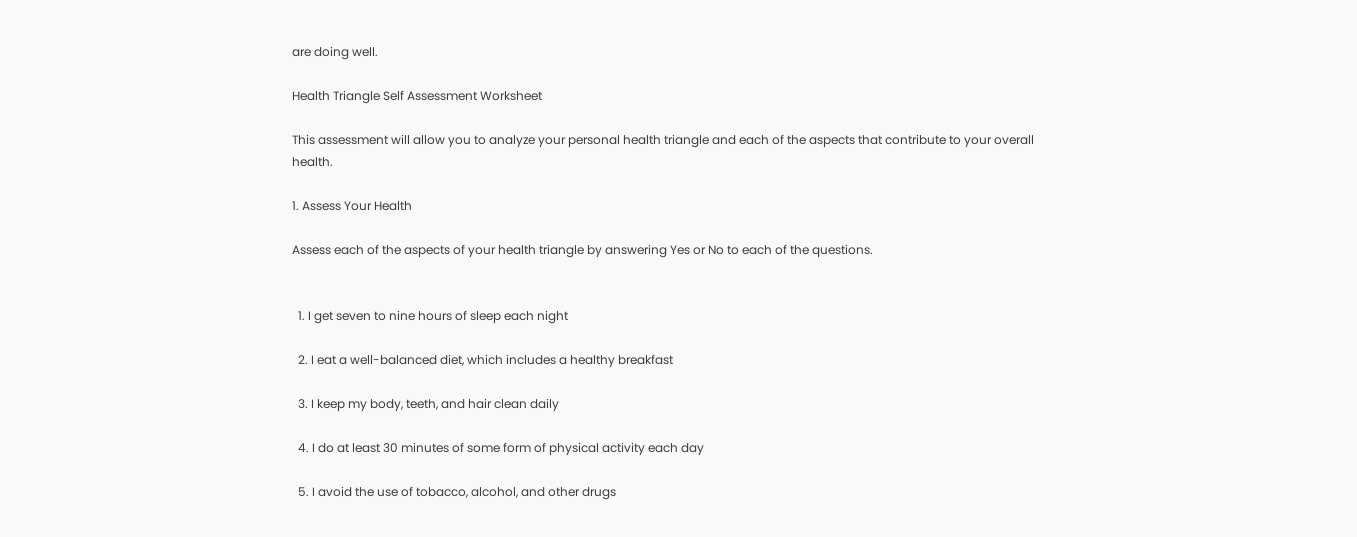are doing well.

Health Triangle Self Assessment Worksheet

This assessment will allow you to analyze your personal health triangle and each of the aspects that contribute to your overall health.

1. Assess Your Health

Assess each of the aspects of your health triangle by answering Yes or No to each of the questions.


  1. I get seven to nine hours of sleep each night

  2. I eat a well-balanced diet, which includes a healthy breakfast

  3. I keep my body, teeth, and hair clean daily

  4. I do at least 30 minutes of some form of physical activity each day

  5. I avoid the use of tobacco, alcohol, and other drugs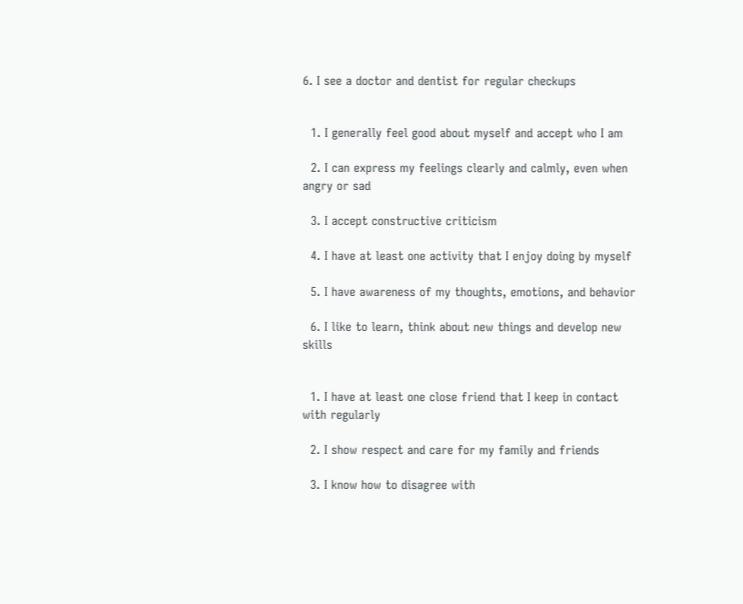6. I see a doctor and dentist for regular checkups


  1. I generally feel good about myself and accept who I am

  2. I can express my feelings clearly and calmly, even when angry or sad

  3. I accept constructive criticism

  4. I have at least one activity that I enjoy doing by myself

  5. I have awareness of my thoughts, emotions, and behavior

  6. I like to learn, think about new things and develop new skills


  1. I have at least one close friend that I keep in contact with regularly

  2. I show respect and care for my family and friends

  3. I know how to disagree with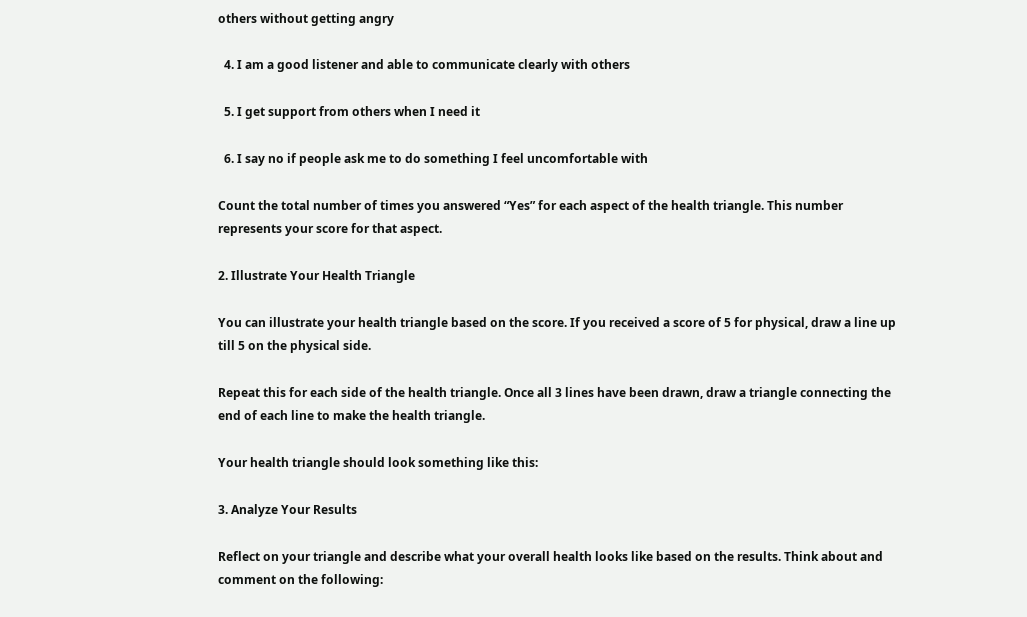others without getting angry

  4. I am a good listener and able to communicate clearly with others

  5. I get support from others when I need it

  6. I say no if people ask me to do something I feel uncomfortable with

Count the total number of times you answered “Yes” for each aspect of the health triangle. This number represents your score for that aspect.

2. Illustrate Your Health Triangle

You can illustrate your health triangle based on the score. If you received a score of 5 for physical, draw a line up till 5 on the physical side.

Repeat this for each side of the health triangle. Once all 3 lines have been drawn, draw a triangle connecting the end of each line to make the health triangle.

Your health triangle should look something like this:

3. Analyze Your Results

Reflect on your triangle and describe what your overall health looks like based on the results. Think about and comment on the following: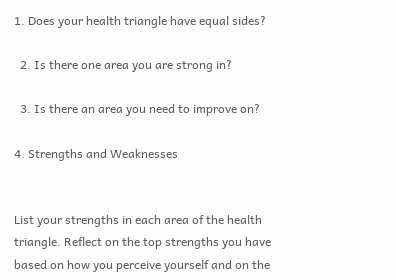1. Does your health triangle have equal sides?

  2. Is there one area you are strong in?

  3. Is there an area you need to improve on?

4. Strengths and Weaknesses


List your strengths in each area of the health triangle. Reflect on the top strengths you have based on how you perceive yourself and on the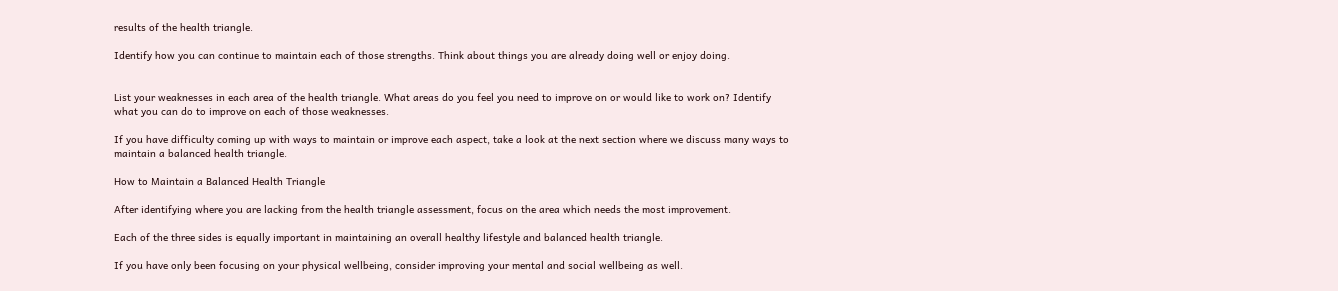results of the health triangle.

Identify how you can continue to maintain each of those strengths. Think about things you are already doing well or enjoy doing.


List your weaknesses in each area of the health triangle. What areas do you feel you need to improve on or would like to work on? Identify what you can do to improve on each of those weaknesses.

If you have difficulty coming up with ways to maintain or improve each aspect, take a look at the next section where we discuss many ways to maintain a balanced health triangle.

How to Maintain a Balanced Health Triangle

After identifying where you are lacking from the health triangle assessment, focus on the area which needs the most improvement.

Each of the three sides is equally important in maintaining an overall healthy lifestyle and balanced health triangle.

If you have only been focusing on your physical wellbeing, consider improving your mental and social wellbeing as well.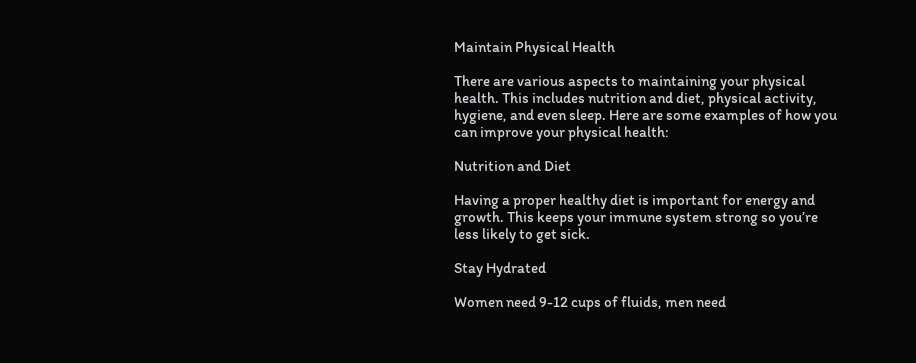Maintain Physical Health

There are various aspects to maintaining your physical health. This includes nutrition and diet, physical activity, hygiene, and even sleep. Here are some examples of how you can improve your physical health:

Nutrition and Diet

Having a proper healthy diet is important for energy and growth. This keeps your immune system strong so you’re less likely to get sick.

Stay Hydrated

Women need 9-12 cups of fluids, men need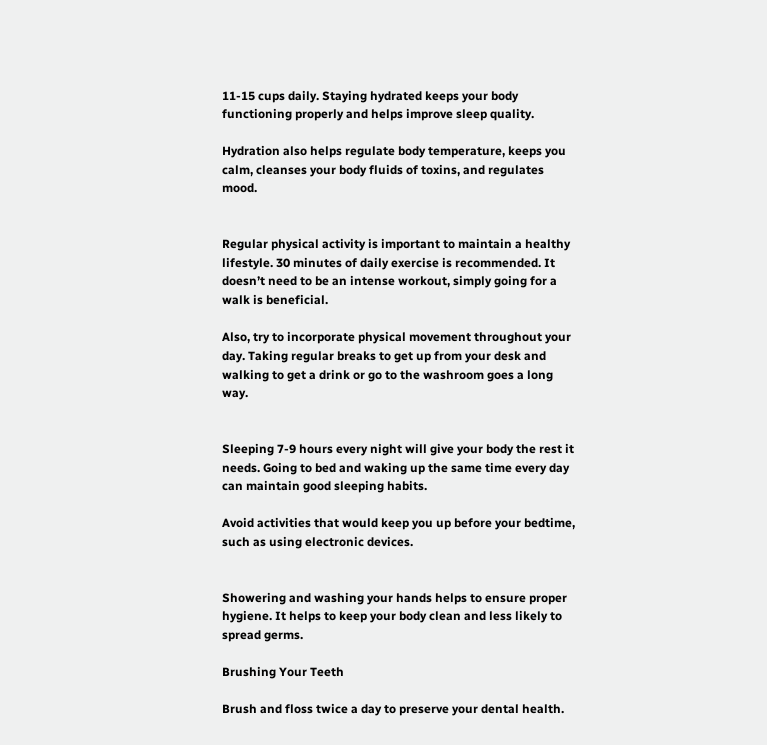11-15 cups daily. Staying hydrated keeps your body functioning properly and helps improve sleep quality.

Hydration also helps regulate body temperature, keeps you calm, cleanses your body fluids of toxins, and regulates mood.


Regular physical activity is important to maintain a healthy lifestyle. 30 minutes of daily exercise is recommended. It doesn’t need to be an intense workout, simply going for a walk is beneficial.

Also, try to incorporate physical movement throughout your day. Taking regular breaks to get up from your desk and walking to get a drink or go to the washroom goes a long way.


Sleeping 7-9 hours every night will give your body the rest it needs. Going to bed and waking up the same time every day can maintain good sleeping habits.

Avoid activities that would keep you up before your bedtime, such as using electronic devices.


Showering and washing your hands helps to ensure proper hygiene. It helps to keep your body clean and less likely to spread germs.

Brushing Your Teeth

Brush and floss twice a day to preserve your dental health.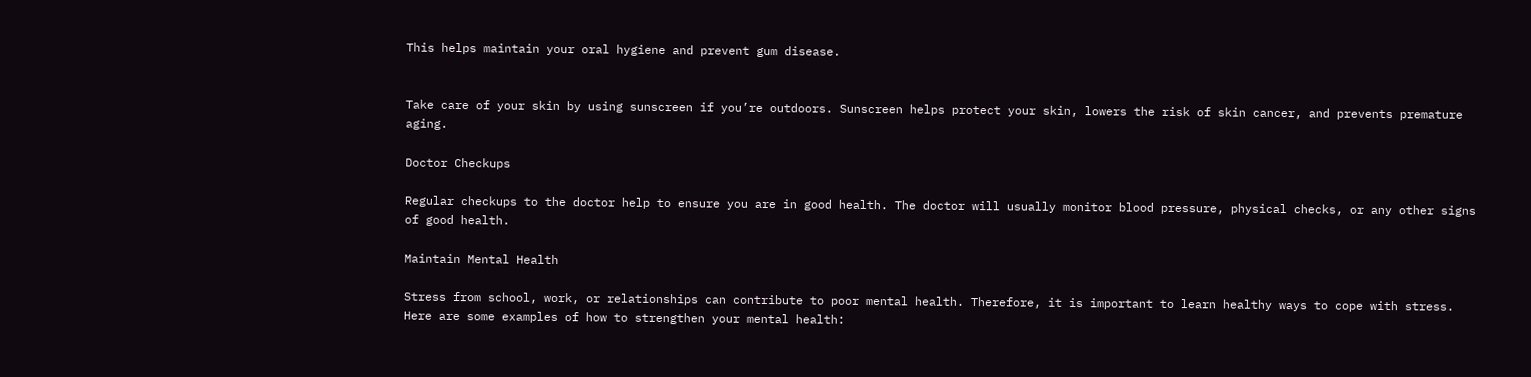This helps maintain your oral hygiene and prevent gum disease.


Take care of your skin by using sunscreen if you’re outdoors. Sunscreen helps protect your skin, lowers the risk of skin cancer, and prevents premature aging.

Doctor Checkups

Regular checkups to the doctor help to ensure you are in good health. The doctor will usually monitor blood pressure, physical checks, or any other signs of good health.

Maintain Mental Health

Stress from school, work, or relationships can contribute to poor mental health. Therefore, it is important to learn healthy ways to cope with stress. Here are some examples of how to strengthen your mental health: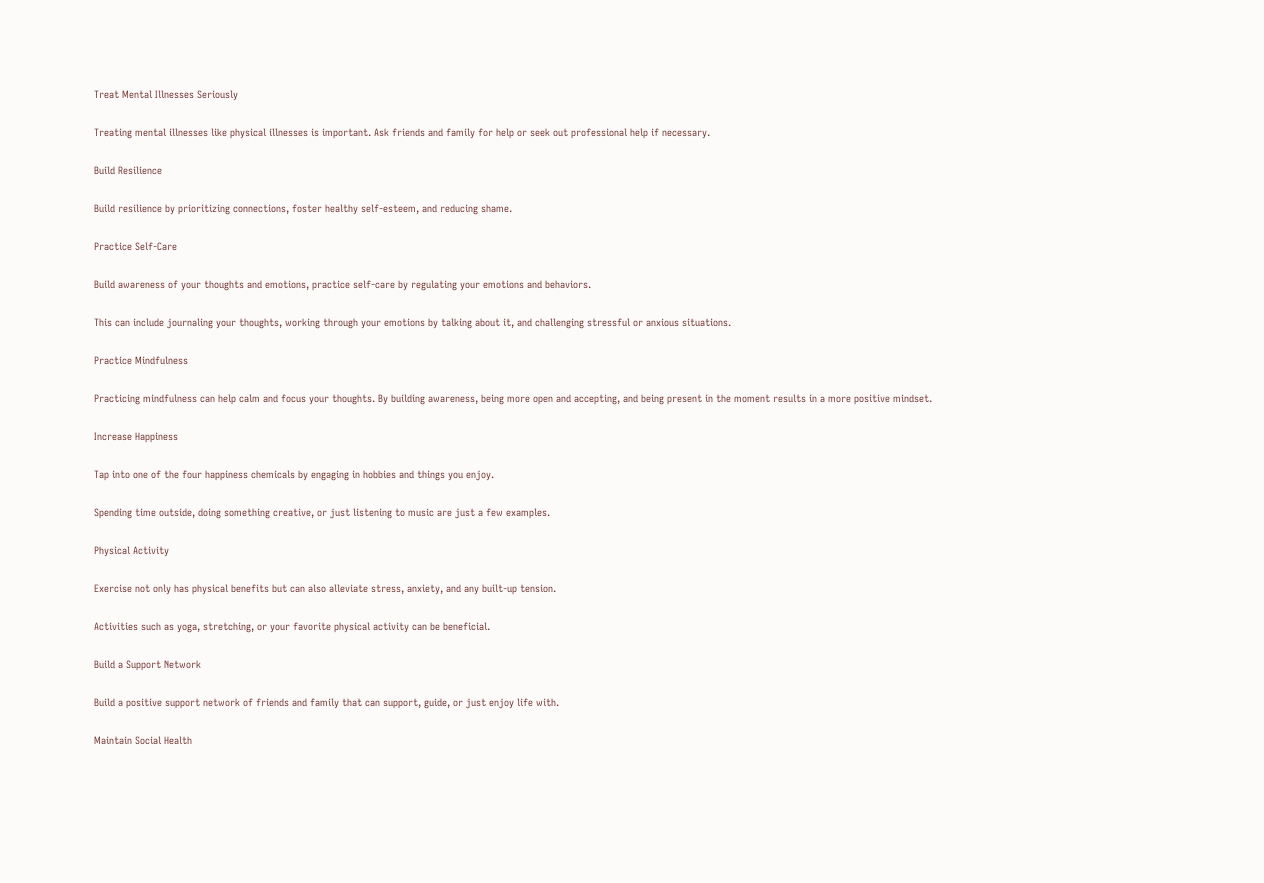Treat Mental Illnesses Seriously

Treating mental illnesses like physical illnesses is important. Ask friends and family for help or seek out professional help if necessary.

Build Resilience

Build resilience by prioritizing connections, foster healthy self-esteem, and reducing shame.

Practice Self-Care

Build awareness of your thoughts and emotions, practice self-care by regulating your emotions and behaviors.

This can include journaling your thoughts, working through your emotions by talking about it, and challenging stressful or anxious situations.

Practice Mindfulness

Practicing mindfulness can help calm and focus your thoughts. By building awareness, being more open and accepting, and being present in the moment results in a more positive mindset.

Increase Happiness

Tap into one of the four happiness chemicals by engaging in hobbies and things you enjoy.

Spending time outside, doing something creative, or just listening to music are just a few examples.

Physical Activity

Exercise not only has physical benefits but can also alleviate stress, anxiety, and any built-up tension.

Activities such as yoga, stretching, or your favorite physical activity can be beneficial.

Build a Support Network

Build a positive support network of friends and family that can support, guide, or just enjoy life with.

Maintain Social Health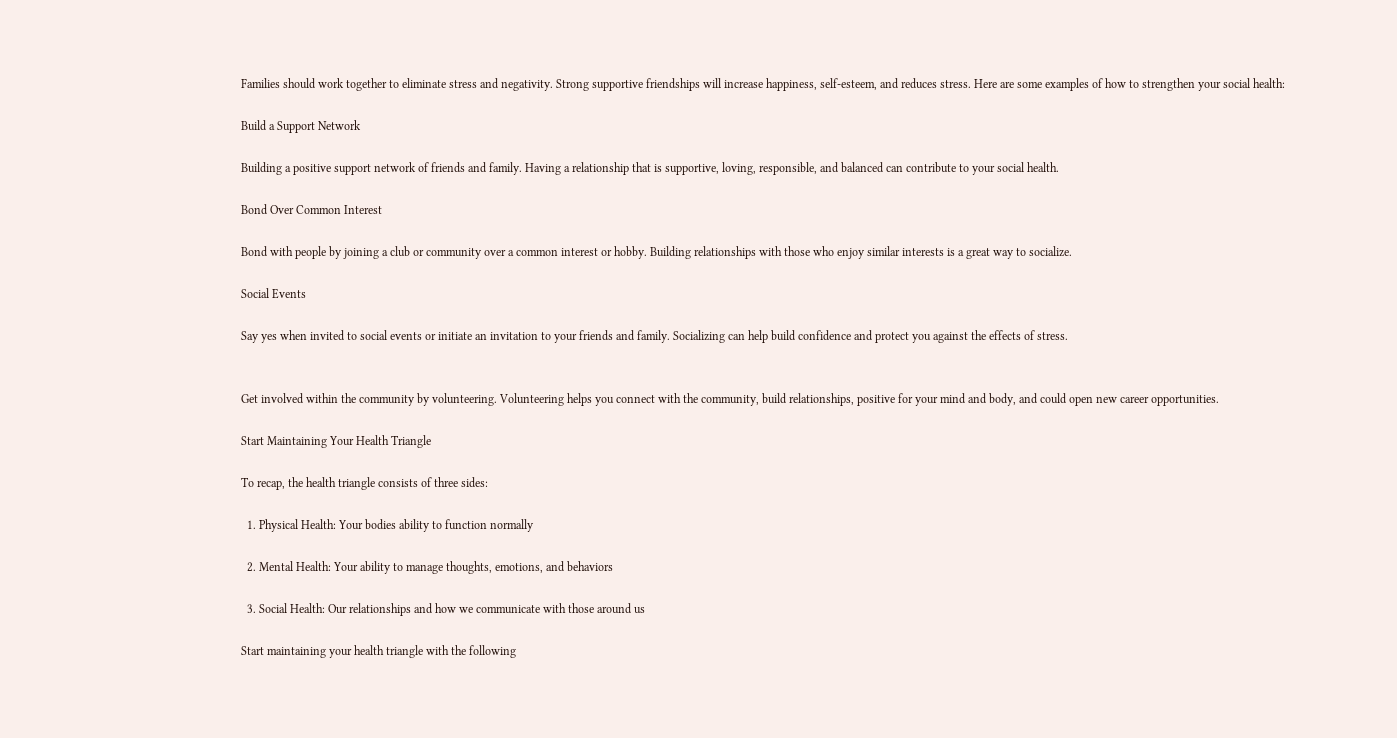Families should work together to eliminate stress and negativity. Strong supportive friendships will increase happiness, self-esteem, and reduces stress. Here are some examples of how to strengthen your social health:

Build a Support Network

Building a positive support network of friends and family. Having a relationship that is supportive, loving, responsible, and balanced can contribute to your social health.

Bond Over Common Interest

Bond with people by joining a club or community over a common interest or hobby. Building relationships with those who enjoy similar interests is a great way to socialize.

Social Events

Say yes when invited to social events or initiate an invitation to your friends and family. Socializing can help build confidence and protect you against the effects of stress.


Get involved within the community by volunteering. Volunteering helps you connect with the community, build relationships, positive for your mind and body, and could open new career opportunities.

Start Maintaining Your Health Triangle

To recap, the health triangle consists of three sides:

  1. Physical Health: Your bodies ability to function normally

  2. Mental Health: Your ability to manage thoughts, emotions, and behaviors

  3. Social Health: Our relationships and how we communicate with those around us

Start maintaining your health triangle with the following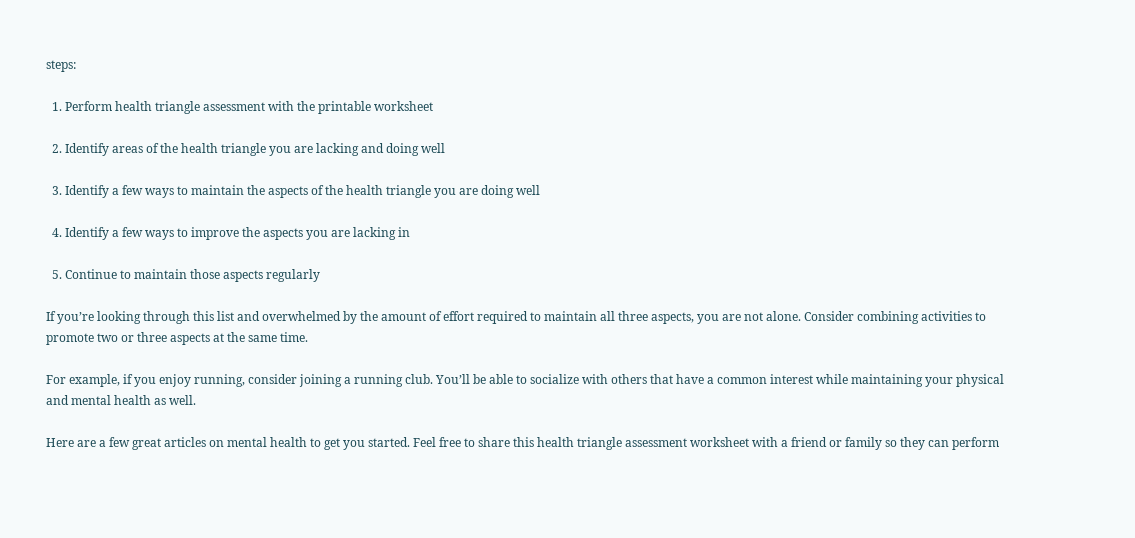steps:

  1. Perform health triangle assessment with the printable worksheet

  2. Identify areas of the health triangle you are lacking and doing well

  3. Identify a few ways to maintain the aspects of the health triangle you are doing well

  4. Identify a few ways to improve the aspects you are lacking in

  5. Continue to maintain those aspects regularly

If you’re looking through this list and overwhelmed by the amount of effort required to maintain all three aspects, you are not alone. Consider combining activities to promote two or three aspects at the same time.

For example, if you enjoy running, consider joining a running club. You’ll be able to socialize with others that have a common interest while maintaining your physical and mental health as well.

Here are a few great articles on mental health to get you started. Feel free to share this health triangle assessment worksheet with a friend or family so they can perform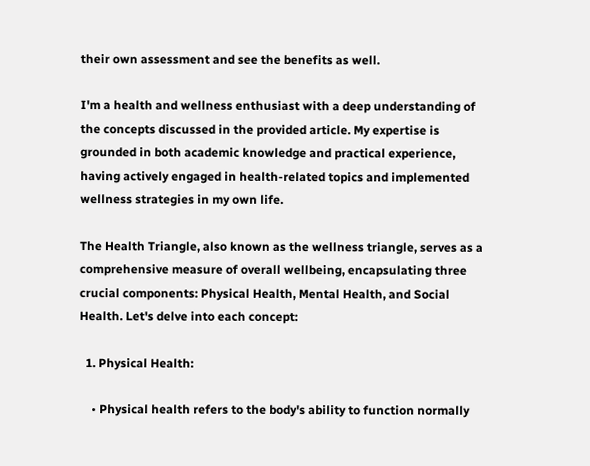their own assessment and see the benefits as well.

I'm a health and wellness enthusiast with a deep understanding of the concepts discussed in the provided article. My expertise is grounded in both academic knowledge and practical experience, having actively engaged in health-related topics and implemented wellness strategies in my own life.

The Health Triangle, also known as the wellness triangle, serves as a comprehensive measure of overall wellbeing, encapsulating three crucial components: Physical Health, Mental Health, and Social Health. Let's delve into each concept:

  1. Physical Health:

    • Physical health refers to the body's ability to function normally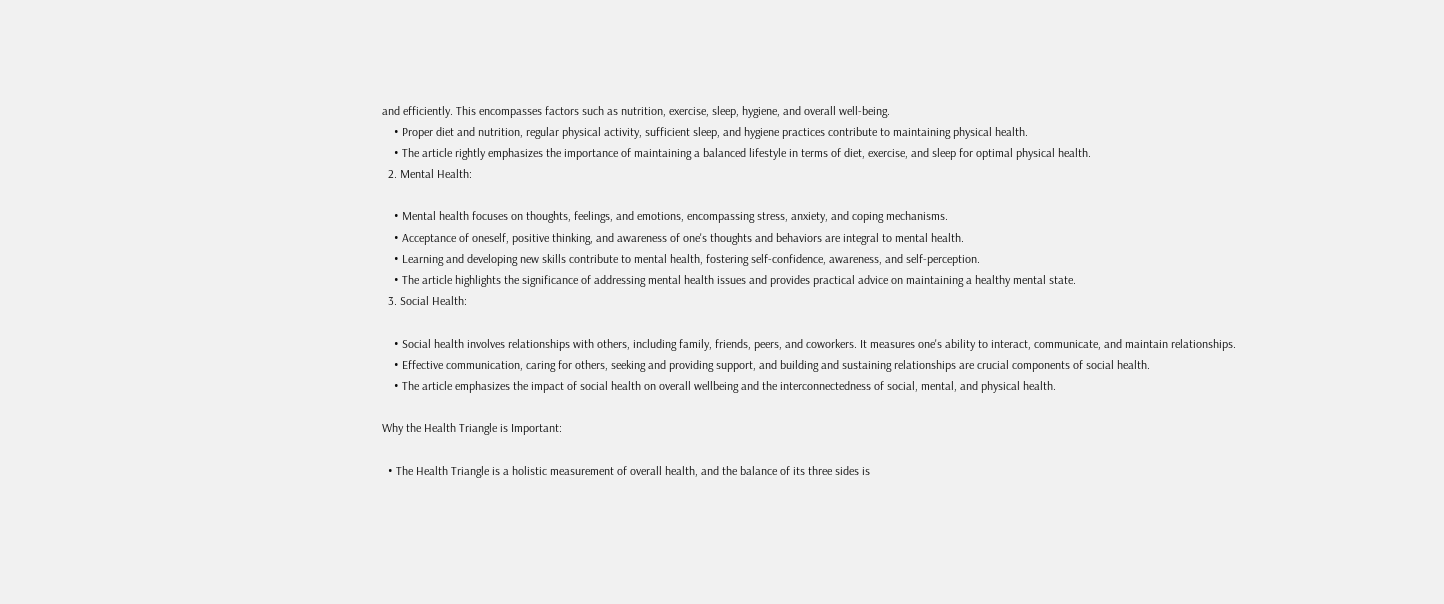and efficiently. This encompasses factors such as nutrition, exercise, sleep, hygiene, and overall well-being.
    • Proper diet and nutrition, regular physical activity, sufficient sleep, and hygiene practices contribute to maintaining physical health.
    • The article rightly emphasizes the importance of maintaining a balanced lifestyle in terms of diet, exercise, and sleep for optimal physical health.
  2. Mental Health:

    • Mental health focuses on thoughts, feelings, and emotions, encompassing stress, anxiety, and coping mechanisms.
    • Acceptance of oneself, positive thinking, and awareness of one's thoughts and behaviors are integral to mental health.
    • Learning and developing new skills contribute to mental health, fostering self-confidence, awareness, and self-perception.
    • The article highlights the significance of addressing mental health issues and provides practical advice on maintaining a healthy mental state.
  3. Social Health:

    • Social health involves relationships with others, including family, friends, peers, and coworkers. It measures one's ability to interact, communicate, and maintain relationships.
    • Effective communication, caring for others, seeking and providing support, and building and sustaining relationships are crucial components of social health.
    • The article emphasizes the impact of social health on overall wellbeing and the interconnectedness of social, mental, and physical health.

Why the Health Triangle is Important:

  • The Health Triangle is a holistic measurement of overall health, and the balance of its three sides is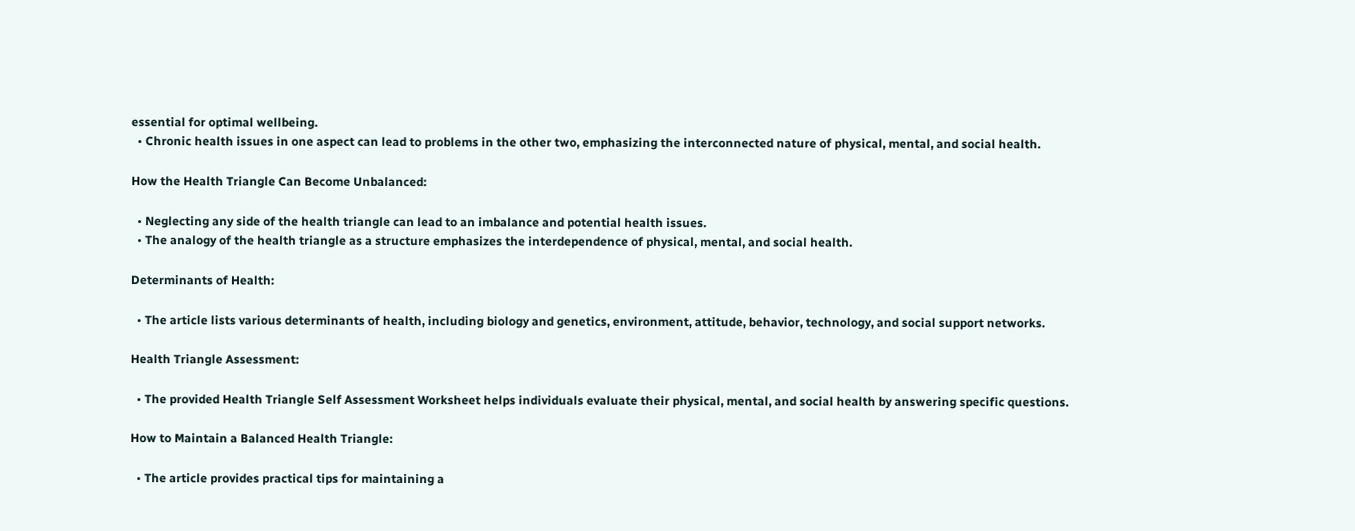essential for optimal wellbeing.
  • Chronic health issues in one aspect can lead to problems in the other two, emphasizing the interconnected nature of physical, mental, and social health.

How the Health Triangle Can Become Unbalanced:

  • Neglecting any side of the health triangle can lead to an imbalance and potential health issues.
  • The analogy of the health triangle as a structure emphasizes the interdependence of physical, mental, and social health.

Determinants of Health:

  • The article lists various determinants of health, including biology and genetics, environment, attitude, behavior, technology, and social support networks.

Health Triangle Assessment:

  • The provided Health Triangle Self Assessment Worksheet helps individuals evaluate their physical, mental, and social health by answering specific questions.

How to Maintain a Balanced Health Triangle:

  • The article provides practical tips for maintaining a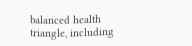balanced health triangle, including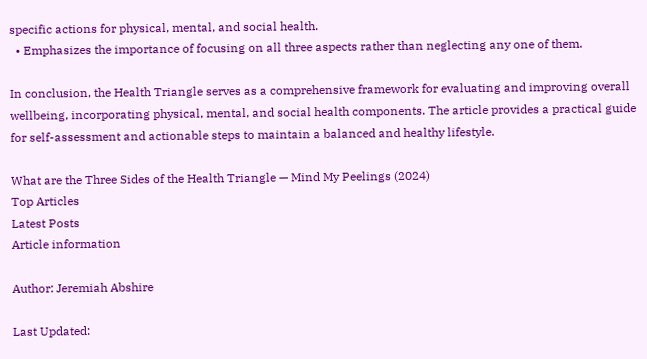specific actions for physical, mental, and social health.
  • Emphasizes the importance of focusing on all three aspects rather than neglecting any one of them.

In conclusion, the Health Triangle serves as a comprehensive framework for evaluating and improving overall wellbeing, incorporating physical, mental, and social health components. The article provides a practical guide for self-assessment and actionable steps to maintain a balanced and healthy lifestyle.

What are the Three Sides of the Health Triangle — Mind My Peelings (2024)
Top Articles
Latest Posts
Article information

Author: Jeremiah Abshire

Last Updated: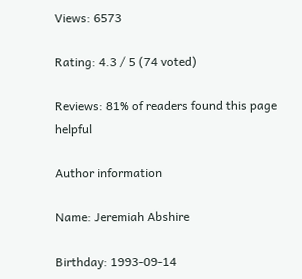Views: 6573

Rating: 4.3 / 5 (74 voted)

Reviews: 81% of readers found this page helpful

Author information

Name: Jeremiah Abshire

Birthday: 1993-09-14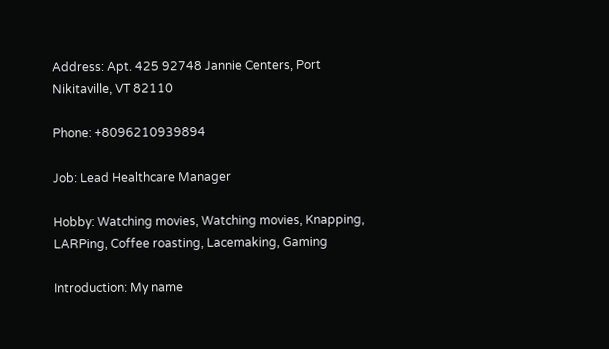Address: Apt. 425 92748 Jannie Centers, Port Nikitaville, VT 82110

Phone: +8096210939894

Job: Lead Healthcare Manager

Hobby: Watching movies, Watching movies, Knapping, LARPing, Coffee roasting, Lacemaking, Gaming

Introduction: My name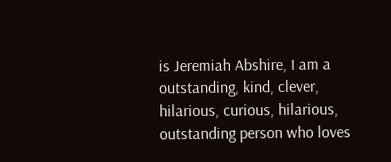is Jeremiah Abshire, I am a outstanding, kind, clever, hilarious, curious, hilarious, outstanding person who loves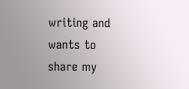writing and wants to share my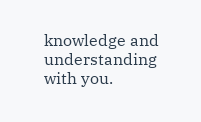knowledge and understanding with you.